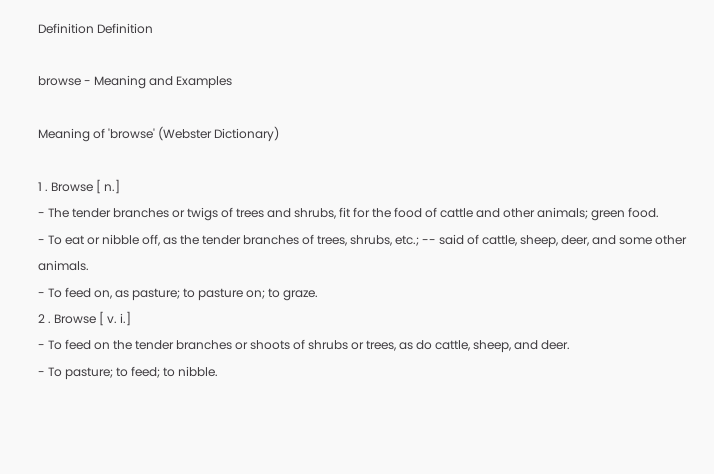Definition Definition

browse - Meaning and Examples

Meaning of 'browse' (Webster Dictionary)

1 . Browse [ n.]
- The tender branches or twigs of trees and shrubs, fit for the food of cattle and other animals; green food.
- To eat or nibble off, as the tender branches of trees, shrubs, etc.; -- said of cattle, sheep, deer, and some other animals.
- To feed on, as pasture; to pasture on; to graze.
2 . Browse [ v. i.]
- To feed on the tender branches or shoots of shrubs or trees, as do cattle, sheep, and deer.
- To pasture; to feed; to nibble.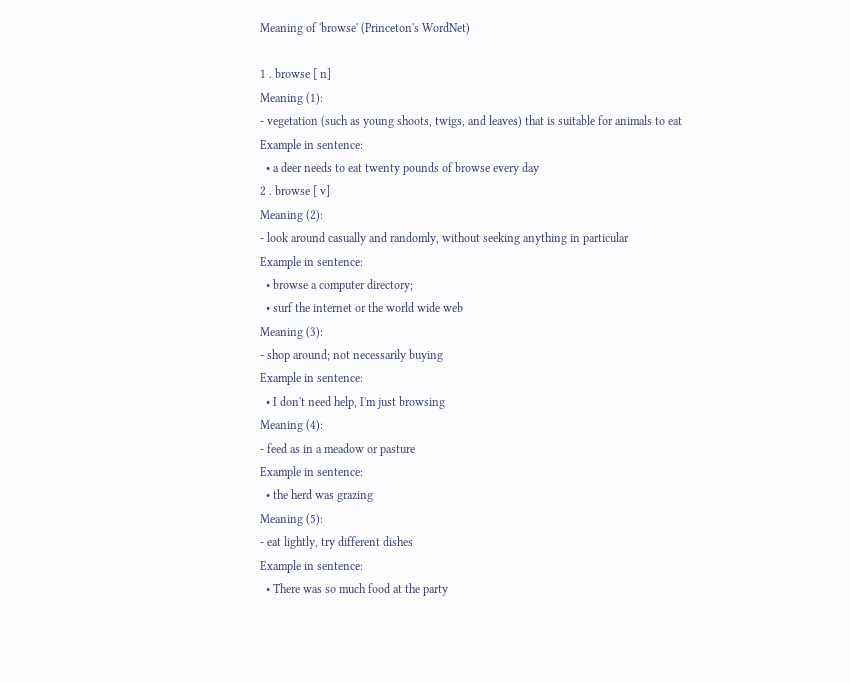Meaning of 'browse' (Princeton's WordNet)

1 . browse [ n]
Meaning (1):
- vegetation (such as young shoots, twigs, and leaves) that is suitable for animals to eat
Example in sentence:
  • a deer needs to eat twenty pounds of browse every day
2 . browse [ v]
Meaning (2):
- look around casually and randomly, without seeking anything in particular
Example in sentence:
  • browse a computer directory;
  • surf the internet or the world wide web
Meaning (3):
- shop around; not necessarily buying
Example in sentence:
  • I don't need help, I'm just browsing
Meaning (4):
- feed as in a meadow or pasture
Example in sentence:
  • the herd was grazing
Meaning (5):
- eat lightly, try different dishes
Example in sentence:
  • There was so much food at the party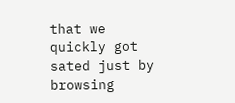that we quickly got sated just by browsing